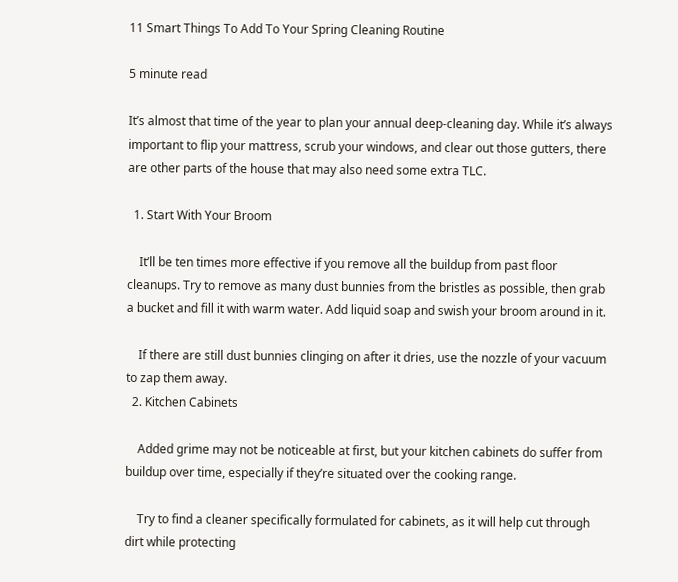11 Smart Things To Add To Your Spring Cleaning Routine

5 minute read

It’s almost that time of the year to plan your annual deep-cleaning day. While it’s always important to flip your mattress, scrub your windows, and clear out those gutters, there are other parts of the house that may also need some extra TLC.

  1. Start With Your Broom

    It’ll be ten times more effective if you remove all the buildup from past floor cleanups. Try to remove as many dust bunnies from the bristles as possible, then grab a bucket and fill it with warm water. Add liquid soap and swish your broom around in it.

    If there are still dust bunnies clinging on after it dries, use the nozzle of your vacuum to zap them away.
  2. Kitchen Cabinets

    Added grime may not be noticeable at first, but your kitchen cabinets do suffer from buildup over time, especially if they’re situated over the cooking range.

    Try to find a cleaner specifically formulated for cabinets, as it will help cut through dirt while protecting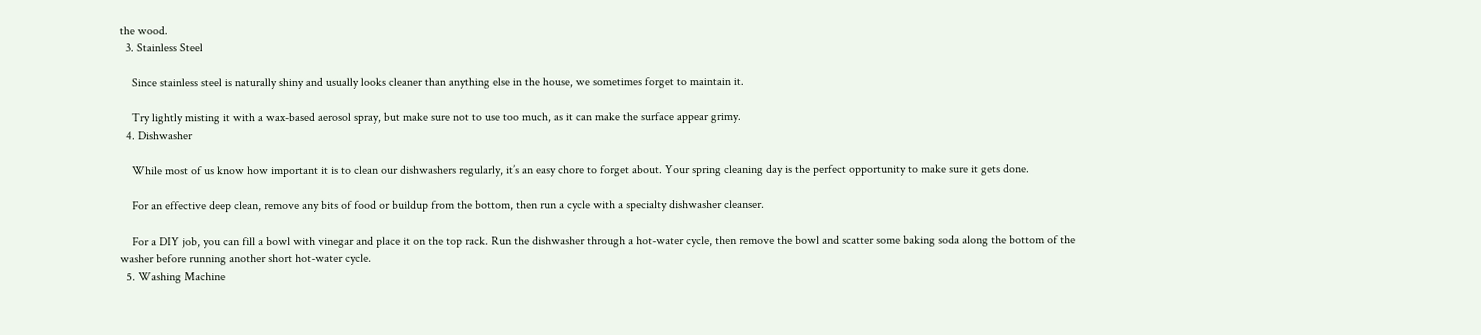the wood.
  3. Stainless Steel

    Since stainless steel is naturally shiny and usually looks cleaner than anything else in the house, we sometimes forget to maintain it.

    Try lightly misting it with a wax-based aerosol spray, but make sure not to use too much, as it can make the surface appear grimy.
  4. Dishwasher

    While most of us know how important it is to clean our dishwashers regularly, it’s an easy chore to forget about. Your spring cleaning day is the perfect opportunity to make sure it gets done.

    For an effective deep clean, remove any bits of food or buildup from the bottom, then run a cycle with a specialty dishwasher cleanser.

    For a DIY job, you can fill a bowl with vinegar and place it on the top rack. Run the dishwasher through a hot-water cycle, then remove the bowl and scatter some baking soda along the bottom of the washer before running another short hot-water cycle.
  5. Washing Machine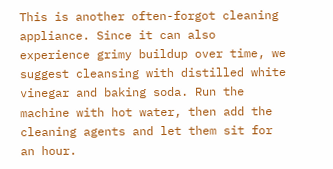This is another often-forgot cleaning appliance. Since it can also experience grimy buildup over time, we suggest cleansing with distilled white vinegar and baking soda. Run the machine with hot water, then add the cleaning agents and let them sit for an hour.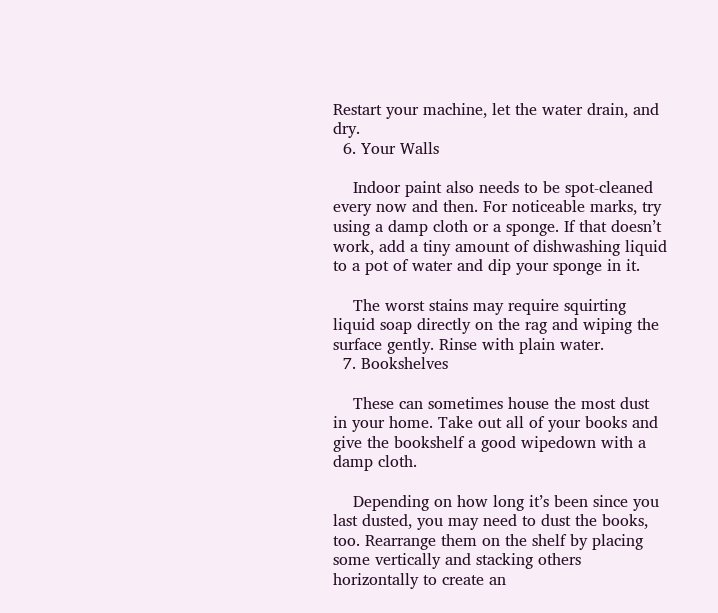Restart your machine, let the water drain, and dry.
  6. Your Walls

    Indoor paint also needs to be spot-cleaned every now and then. For noticeable marks, try using a damp cloth or a sponge. If that doesn’t work, add a tiny amount of dishwashing liquid to a pot of water and dip your sponge in it.

    The worst stains may require squirting liquid soap directly on the rag and wiping the surface gently. Rinse with plain water.
  7. Bookshelves

    These can sometimes house the most dust in your home. Take out all of your books and give the bookshelf a good wipedown with a damp cloth.

    Depending on how long it’s been since you last dusted, you may need to dust the books, too. Rearrange them on the shelf by placing some vertically and stacking others horizontally to create an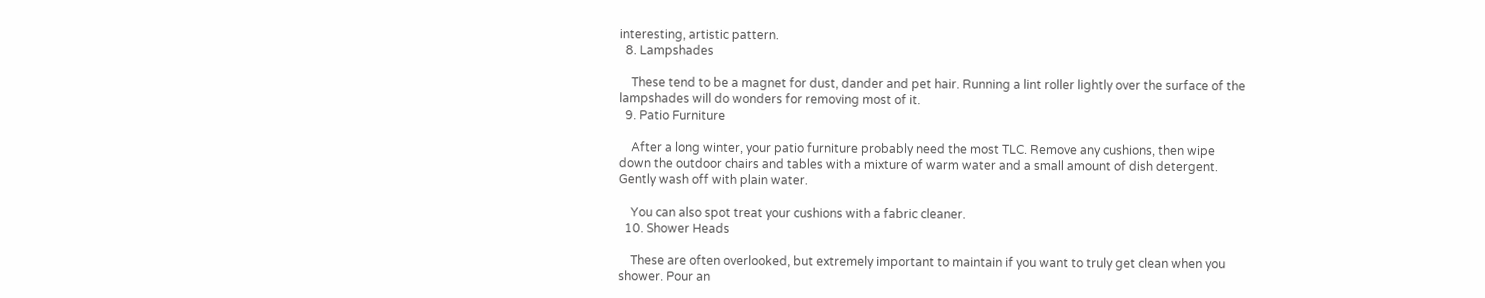interesting, artistic pattern.
  8. Lampshades

    These tend to be a magnet for dust, dander and pet hair. Running a lint roller lightly over the surface of the lampshades will do wonders for removing most of it.
  9. Patio Furniture

    After a long winter, your patio furniture probably need the most TLC. Remove any cushions, then wipe down the outdoor chairs and tables with a mixture of warm water and a small amount of dish detergent. Gently wash off with plain water.

    You can also spot treat your cushions with a fabric cleaner.
  10. Shower Heads

    These are often overlooked, but extremely important to maintain if you want to truly get clean when you shower. Pour an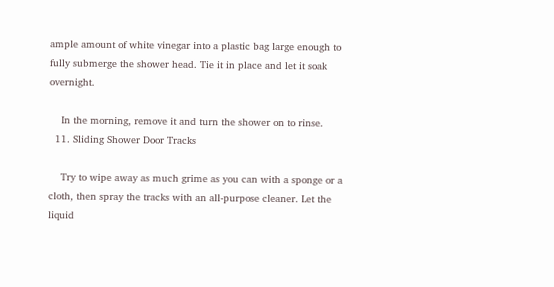ample amount of white vinegar into a plastic bag large enough to fully submerge the shower head. Tie it in place and let it soak overnight.

    In the morning, remove it and turn the shower on to rinse.
  11. Sliding Shower Door Tracks

    Try to wipe away as much grime as you can with a sponge or a cloth, then spray the tracks with an all-purpose cleaner. Let the liquid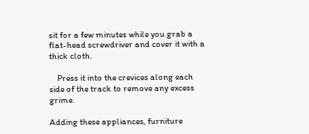sit for a few minutes while you grab a flat-head screwdriver and cover it with a thick cloth.

    Press it into the crevices along each side of the track to remove any excess grime.

Adding these appliances, furniture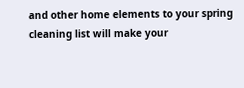and other home elements to your spring cleaning list will make your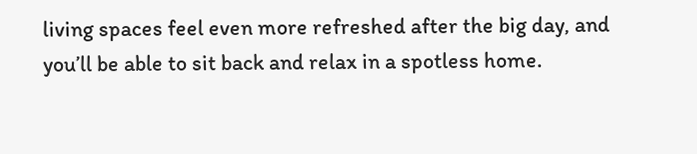living spaces feel even more refreshed after the big day, and you’ll be able to sit back and relax in a spotless home.